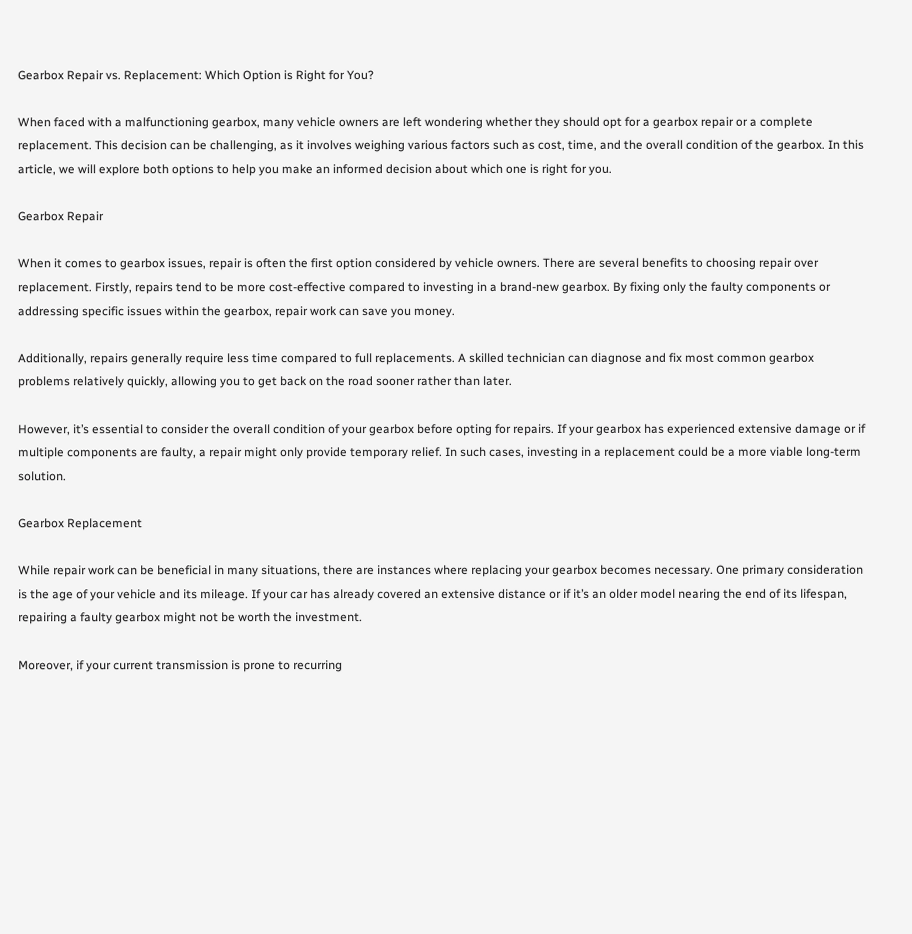Gearbox Repair vs. Replacement: Which Option is Right for You?

When faced with a malfunctioning gearbox, many vehicle owners are left wondering whether they should opt for a gearbox repair or a complete replacement. This decision can be challenging, as it involves weighing various factors such as cost, time, and the overall condition of the gearbox. In this article, we will explore both options to help you make an informed decision about which one is right for you.

Gearbox Repair

When it comes to gearbox issues, repair is often the first option considered by vehicle owners. There are several benefits to choosing repair over replacement. Firstly, repairs tend to be more cost-effective compared to investing in a brand-new gearbox. By fixing only the faulty components or addressing specific issues within the gearbox, repair work can save you money.

Additionally, repairs generally require less time compared to full replacements. A skilled technician can diagnose and fix most common gearbox problems relatively quickly, allowing you to get back on the road sooner rather than later.

However, it’s essential to consider the overall condition of your gearbox before opting for repairs. If your gearbox has experienced extensive damage or if multiple components are faulty, a repair might only provide temporary relief. In such cases, investing in a replacement could be a more viable long-term solution.

Gearbox Replacement

While repair work can be beneficial in many situations, there are instances where replacing your gearbox becomes necessary. One primary consideration is the age of your vehicle and its mileage. If your car has already covered an extensive distance or if it’s an older model nearing the end of its lifespan, repairing a faulty gearbox might not be worth the investment.

Moreover, if your current transmission is prone to recurring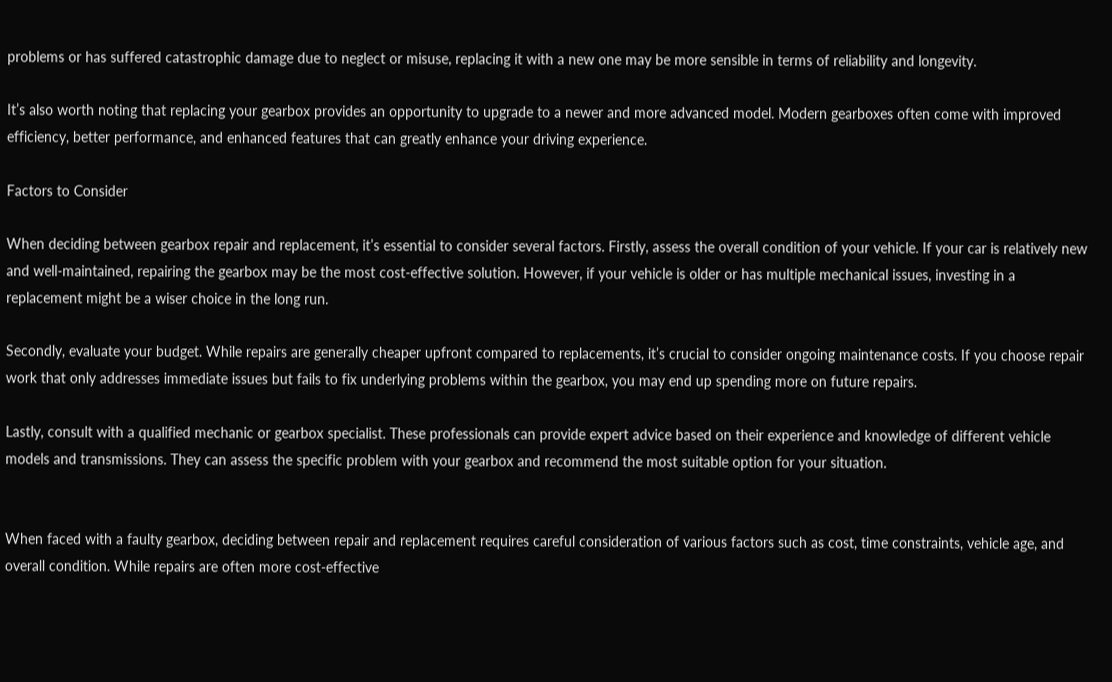problems or has suffered catastrophic damage due to neglect or misuse, replacing it with a new one may be more sensible in terms of reliability and longevity.

It’s also worth noting that replacing your gearbox provides an opportunity to upgrade to a newer and more advanced model. Modern gearboxes often come with improved efficiency, better performance, and enhanced features that can greatly enhance your driving experience.

Factors to Consider

When deciding between gearbox repair and replacement, it’s essential to consider several factors. Firstly, assess the overall condition of your vehicle. If your car is relatively new and well-maintained, repairing the gearbox may be the most cost-effective solution. However, if your vehicle is older or has multiple mechanical issues, investing in a replacement might be a wiser choice in the long run.

Secondly, evaluate your budget. While repairs are generally cheaper upfront compared to replacements, it’s crucial to consider ongoing maintenance costs. If you choose repair work that only addresses immediate issues but fails to fix underlying problems within the gearbox, you may end up spending more on future repairs.

Lastly, consult with a qualified mechanic or gearbox specialist. These professionals can provide expert advice based on their experience and knowledge of different vehicle models and transmissions. They can assess the specific problem with your gearbox and recommend the most suitable option for your situation.


When faced with a faulty gearbox, deciding between repair and replacement requires careful consideration of various factors such as cost, time constraints, vehicle age, and overall condition. While repairs are often more cost-effective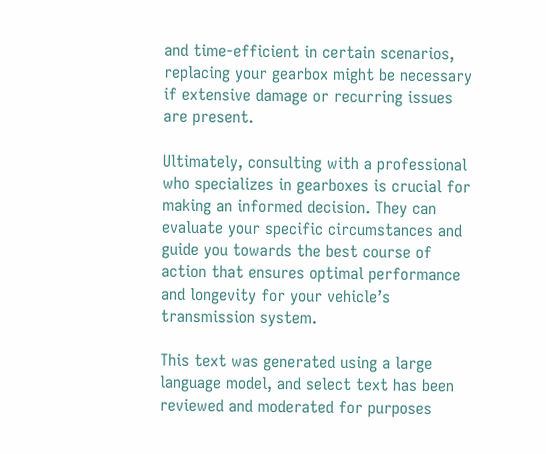and time-efficient in certain scenarios, replacing your gearbox might be necessary if extensive damage or recurring issues are present.

Ultimately, consulting with a professional who specializes in gearboxes is crucial for making an informed decision. They can evaluate your specific circumstances and guide you towards the best course of action that ensures optimal performance and longevity for your vehicle’s transmission system.

This text was generated using a large language model, and select text has been reviewed and moderated for purposes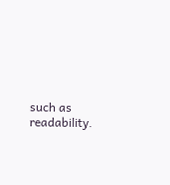such as readability.